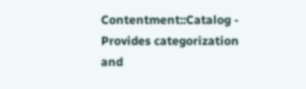Contentment::Catalog - Provides categorization and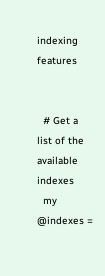indexing features


  # Get a list of the available indexes
  my @indexes =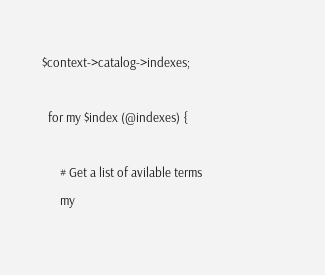$context->catalog->indexes;

  for my $index (@indexes) {

      # Get a list of avilable terms
      my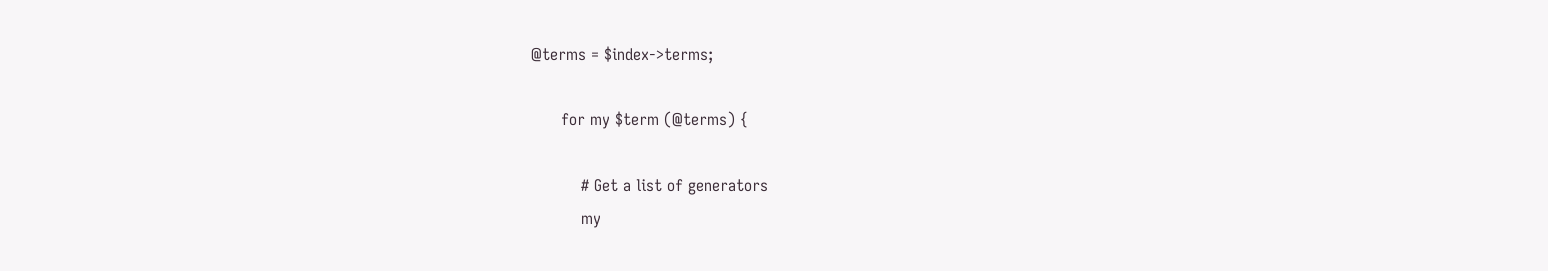@terms = $index->terms;

      for my $term (@terms) {

          # Get a list of generators
          my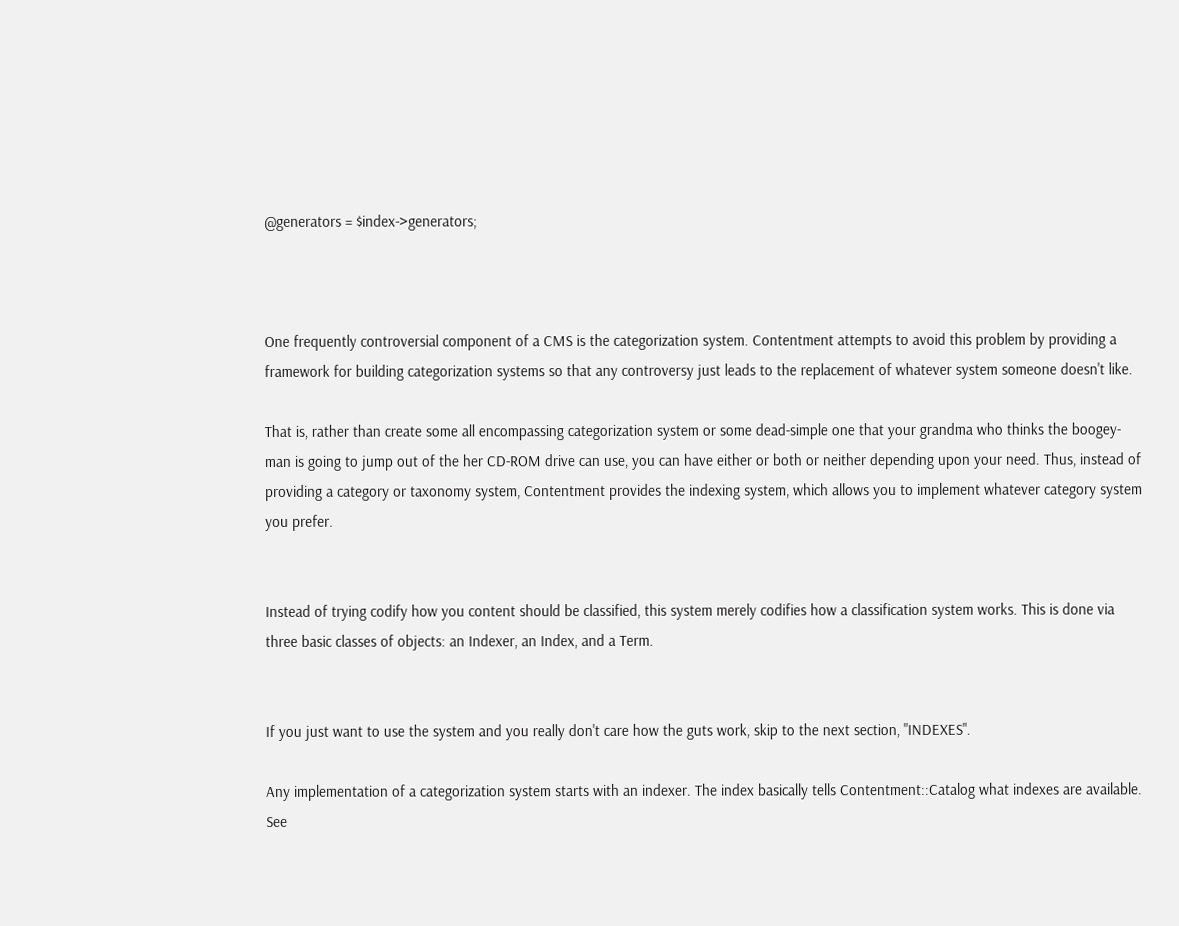@generators = $index->generators;



One frequently controversial component of a CMS is the categorization system. Contentment attempts to avoid this problem by providing a framework for building categorization systems so that any controversy just leads to the replacement of whatever system someone doesn't like.

That is, rather than create some all encompassing categorization system or some dead-simple one that your grandma who thinks the boogey-man is going to jump out of the her CD-ROM drive can use, you can have either or both or neither depending upon your need. Thus, instead of providing a category or taxonomy system, Contentment provides the indexing system, which allows you to implement whatever category system you prefer.


Instead of trying codify how you content should be classified, this system merely codifies how a classification system works. This is done via three basic classes of objects: an Indexer, an Index, and a Term.


If you just want to use the system and you really don't care how the guts work, skip to the next section, "INDEXES".

Any implementation of a categorization system starts with an indexer. The index basically tells Contentment::Catalog what indexes are available. See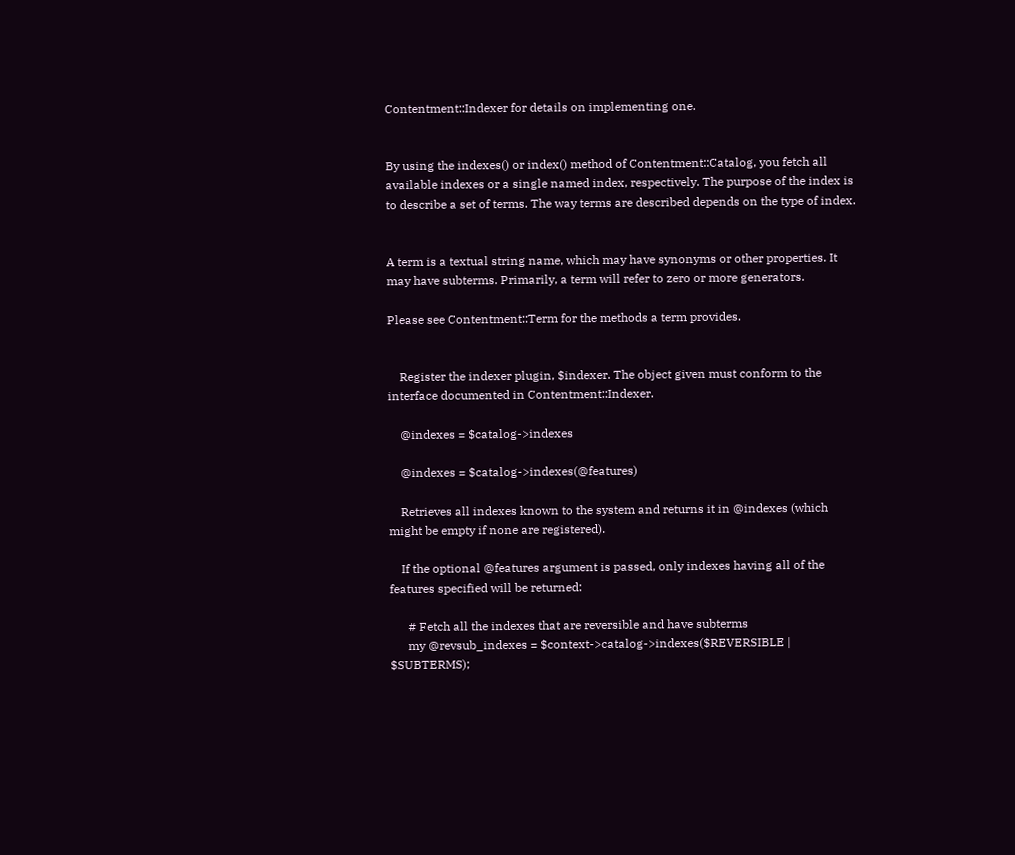Contentment::Indexer for details on implementing one.


By using the indexes() or index() method of Contentment::Catalog, you fetch all available indexes or a single named index, respectively. The purpose of the index is to describe a set of terms. The way terms are described depends on the type of index.


A term is a textual string name, which may have synonyms or other properties. It may have subterms. Primarily, a term will refer to zero or more generators.

Please see Contentment::Term for the methods a term provides.


    Register the indexer plugin, $indexer. The object given must conform to the interface documented in Contentment::Indexer.

    @indexes = $catalog->indexes

    @indexes = $catalog->indexes(@features)

    Retrieves all indexes known to the system and returns it in @indexes (which might be empty if none are registered).

    If the optional @features argument is passed, only indexes having all of the features specified will be returned:

      # Fetch all the indexes that are reversible and have subterms
      my @revsub_indexes = $context->catalog->indexes($REVERSIBLE | $SUBTERMS);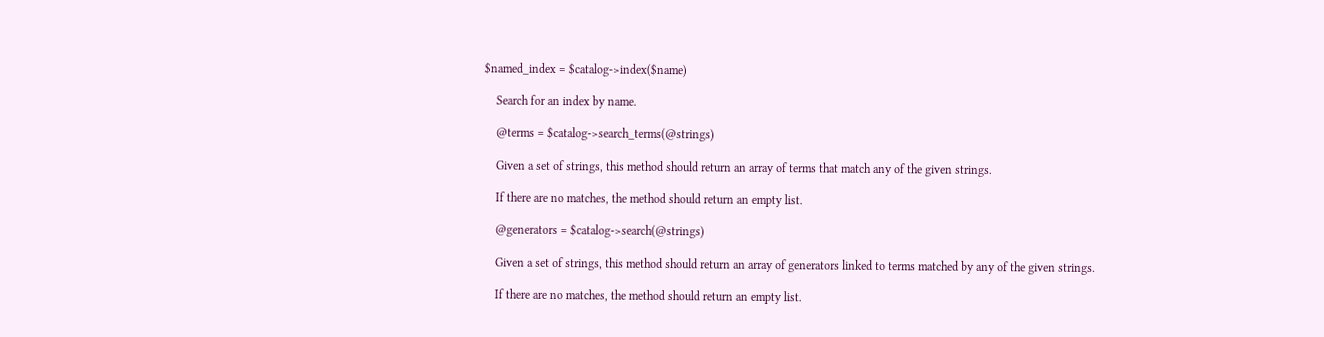$named_index = $catalog->index($name)

    Search for an index by name.

    @terms = $catalog->search_terms(@strings)

    Given a set of strings, this method should return an array of terms that match any of the given strings.

    If there are no matches, the method should return an empty list.

    @generators = $catalog->search(@strings)

    Given a set of strings, this method should return an array of generators linked to terms matched by any of the given strings.

    If there are no matches, the method should return an empty list.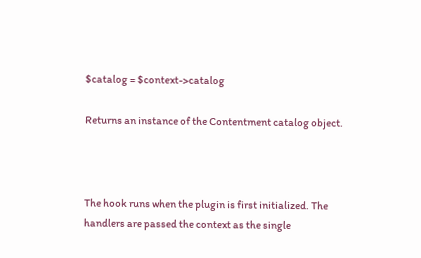$catalog = $context->catalog

Returns an instance of the Contentment catalog object.



The hook runs when the plugin is first initialized. The handlers are passed the context as the single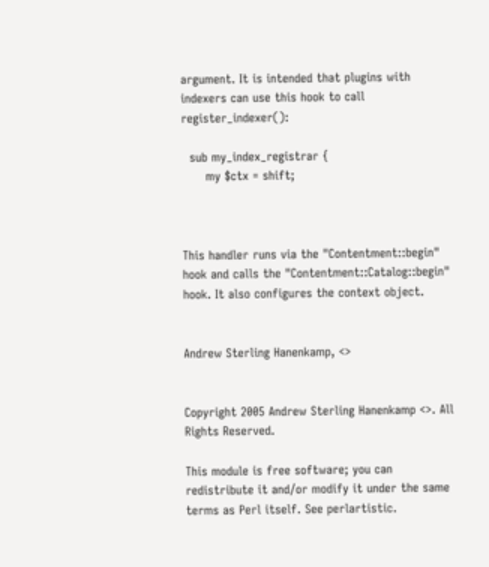argument. It is intended that plugins with indexers can use this hook to call register_indexer():

  sub my_index_registrar {
      my $ctx = shift;



This handler runs via the "Contentment::begin" hook and calls the "Contentment::Catalog::begin" hook. It also configures the context object.


Andrew Sterling Hanenkamp, <>


Copyright 2005 Andrew Sterling Hanenkamp <>. All Rights Reserved.

This module is free software; you can redistribute it and/or modify it under the same terms as Perl itself. See perlartistic.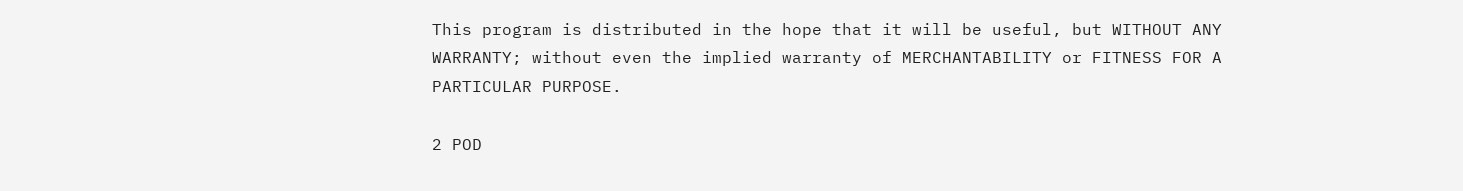This program is distributed in the hope that it will be useful, but WITHOUT ANY WARRANTY; without even the implied warranty of MERCHANTABILITY or FITNESS FOR A PARTICULAR PURPOSE.

2 POD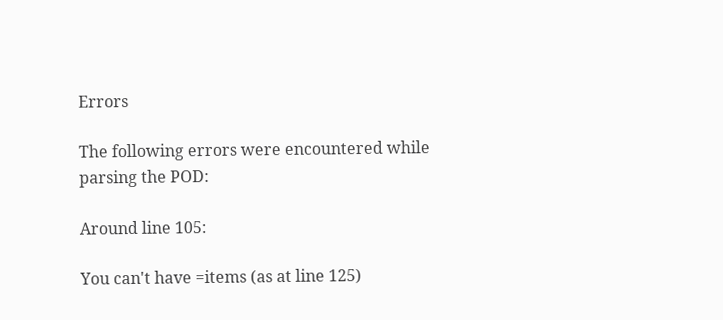Errors

The following errors were encountered while parsing the POD:

Around line 105:

You can't have =items (as at line 125)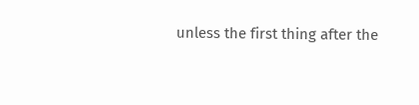unless the first thing after the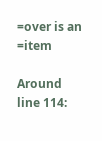=over is an =item

Around line 114: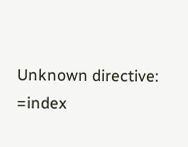Unknown directive: =index